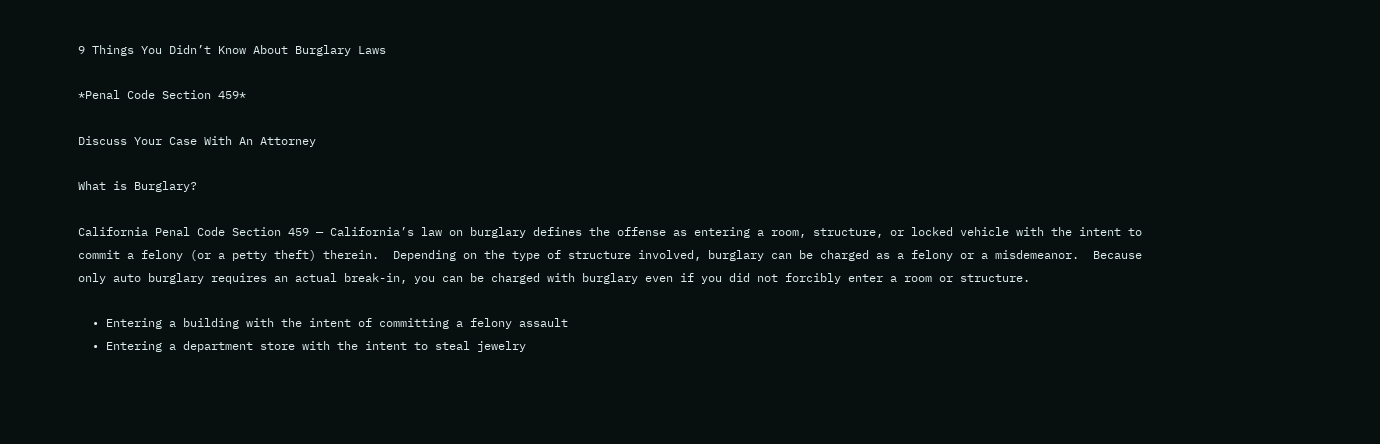9 Things You Didn’t Know About Burglary Laws

*Penal Code Section 459*

Discuss Your Case With An Attorney

What is Burglary?

California Penal Code Section 459 — California’s law on burglary defines the offense as entering a room, structure, or locked vehicle with the intent to commit a felony (or a petty theft) therein.  Depending on the type of structure involved, burglary can be charged as a felony or a misdemeanor.  Because only auto burglary requires an actual break-in, you can be charged with burglary even if you did not forcibly enter a room or structure.

  • Entering a building with the intent of committing a felony assault
  • Entering a department store with the intent to steal jewelry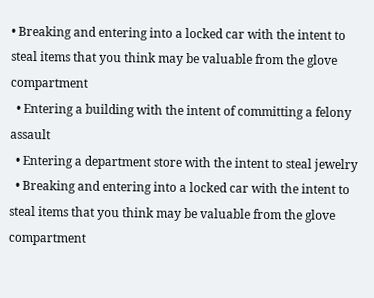• Breaking and entering into a locked car with the intent to steal items that you think may be valuable from the glove compartment
  • Entering a building with the intent of committing a felony assault
  • Entering a department store with the intent to steal jewelry
  • Breaking and entering into a locked car with the intent to steal items that you think may be valuable from the glove compartment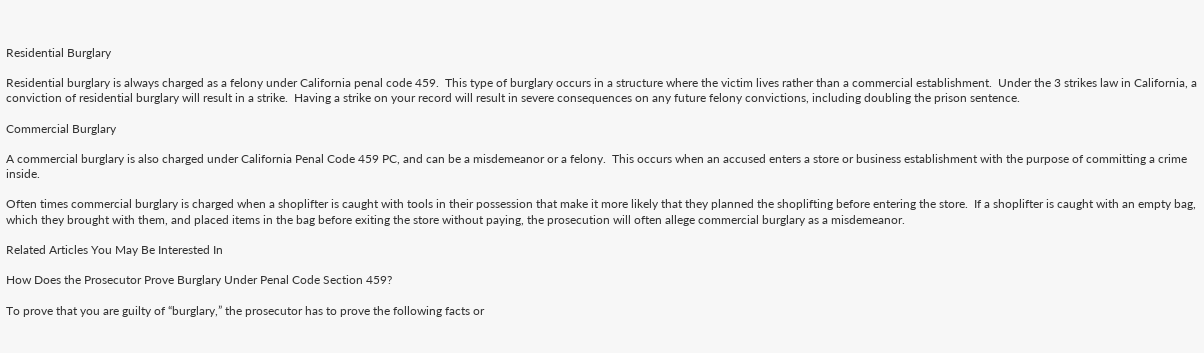Residential Burglary

Residential burglary is always charged as a felony under California penal code 459.  This type of burglary occurs in a structure where the victim lives rather than a commercial establishment.  Under the 3 strikes law in California, a conviction of residential burglary will result in a strike.  Having a strike on your record will result in severe consequences on any future felony convictions, including doubling the prison sentence.

Commercial Burglary

A commercial burglary is also charged under California Penal Code 459 PC, and can be a misdemeanor or a felony.  This occurs when an accused enters a store or business establishment with the purpose of committing a crime inside.

Often times commercial burglary is charged when a shoplifter is caught with tools in their possession that make it more likely that they planned the shoplifting before entering the store.  If a shoplifter is caught with an empty bag, which they brought with them, and placed items in the bag before exiting the store without paying, the prosecution will often allege commercial burglary as a misdemeanor.

Related Articles You May Be Interested In

How Does the Prosecutor Prove Burglary Under Penal Code Section 459?

To prove that you are guilty of “burglary,” the prosecutor has to prove the following facts or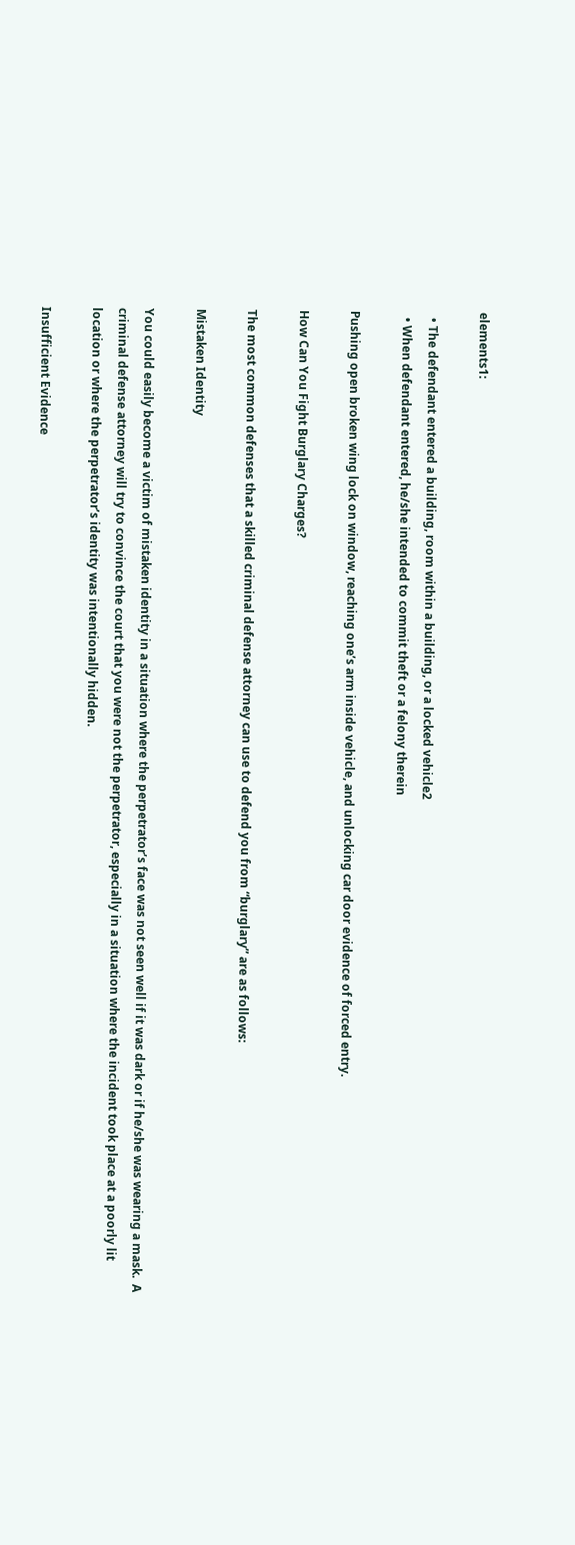elements1:

  • The defendant entered a building, room within a building, or a locked vehicle2
  • When defendant entered, he/she intended to commit theft or a felony therein

Pushing open broken wing lock on window, reaching one’s arm inside vehicle, and unlocking car door evidence of forced entry.

How Can You Fight Burglary Charges?

The most common defenses that a skilled criminal defense attorney can use to defend you from “burglary” are as follows:

Mistaken Identity

You could easily become a victim of mistaken identity in a situation where the perpetrator’s face was not seen well if it was dark or if he/she was wearing a mask.  A criminal defense attorney will try to convince the court that you were not the perpetrator, especially in a situation where the incident took place at a poorly lit location or where the perpetrator’s identity was intentionally hidden.

Insufficient Evidence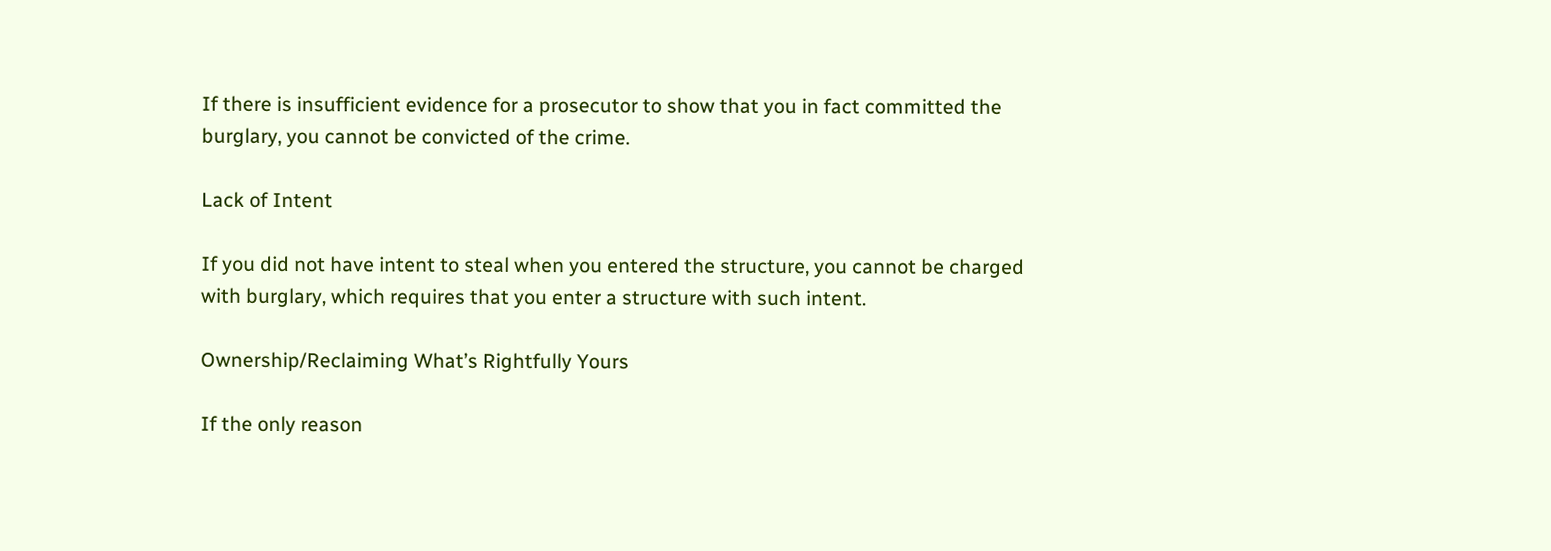If there is insufficient evidence for a prosecutor to show that you in fact committed the burglary, you cannot be convicted of the crime.

Lack of Intent

If you did not have intent to steal when you entered the structure, you cannot be charged with burglary, which requires that you enter a structure with such intent.

Ownership/Reclaiming What’s Rightfully Yours

If the only reason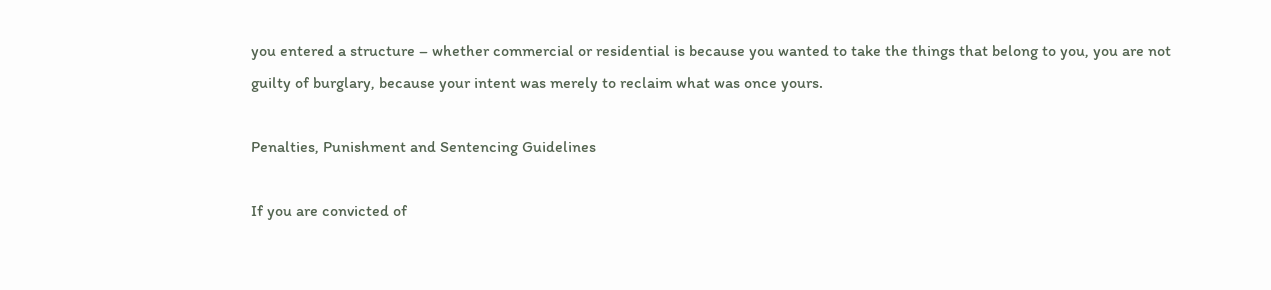you entered a structure – whether commercial or residential is because you wanted to take the things that belong to you, you are not guilty of burglary, because your intent was merely to reclaim what was once yours.

Penalties, Punishment and Sentencing Guidelines

If you are convicted of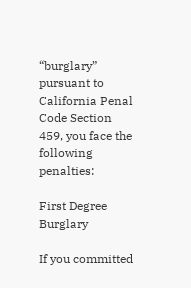“burglary” pursuant to California Penal Code Section 459, you face the following penalties:

First Degree Burglary

If you committed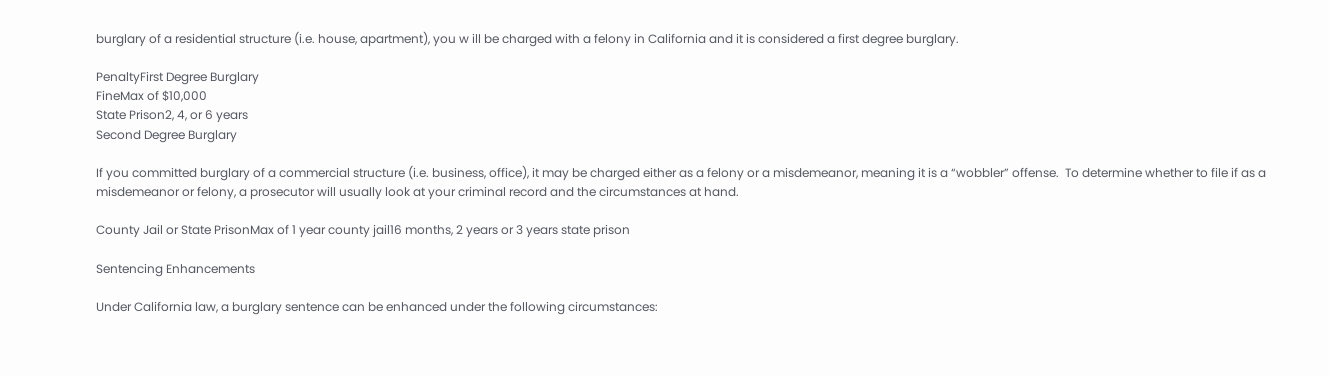burglary of a residential structure (i.e. house, apartment), you w ill be charged with a felony in California and it is considered a first degree burglary.

PenaltyFirst Degree Burglary
FineMax of $10,000
State Prison2, 4, or 6 years
Second Degree Burglary

If you committed burglary of a commercial structure (i.e. business, office), it may be charged either as a felony or a misdemeanor, meaning it is a “wobbler” offense.  To determine whether to file if as a misdemeanor or felony, a prosecutor will usually look at your criminal record and the circumstances at hand.

County Jail or State PrisonMax of 1 year county jail16 months, 2 years or 3 years state prison

Sentencing Enhancements

Under California law, a burglary sentence can be enhanced under the following circumstances: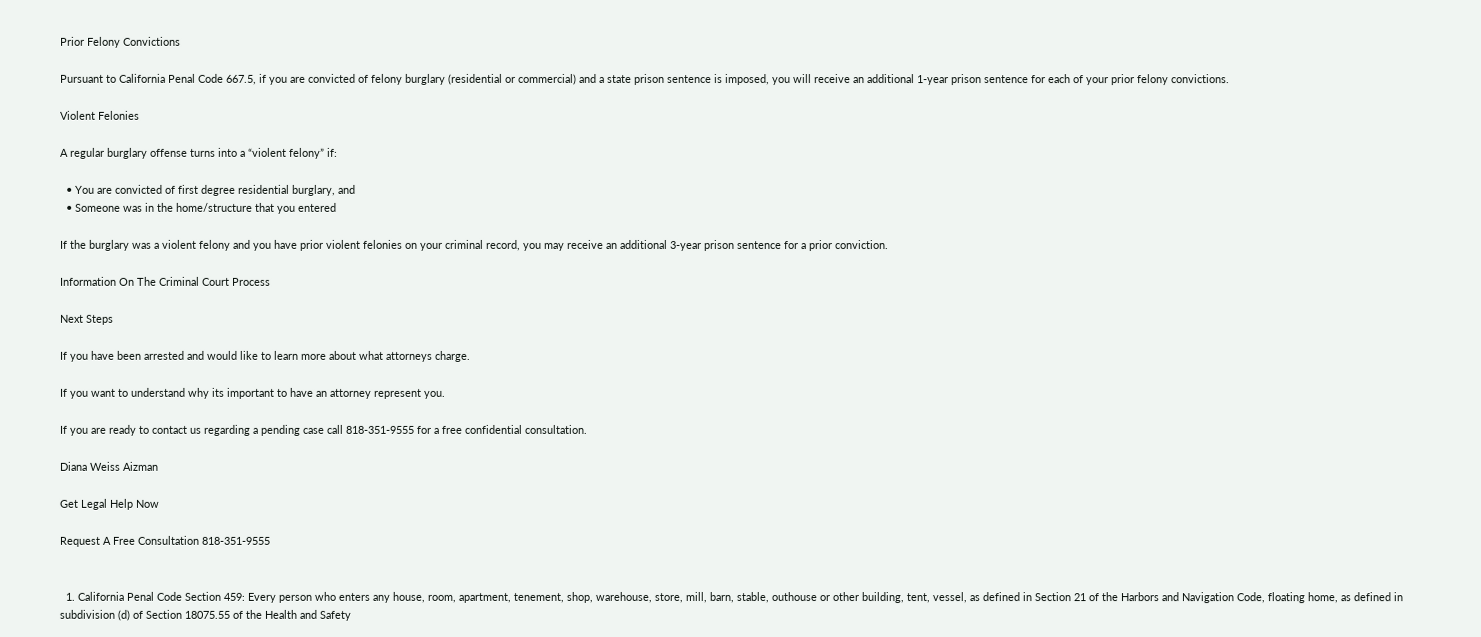Prior Felony Convictions

Pursuant to California Penal Code 667.5, if you are convicted of felony burglary (residential or commercial) and a state prison sentence is imposed, you will receive an additional 1-year prison sentence for each of your prior felony convictions.

Violent Felonies

A regular burglary offense turns into a “violent felony” if:

  • You are convicted of first degree residential burglary, and
  • Someone was in the home/structure that you entered

If the burglary was a violent felony and you have prior violent felonies on your criminal record, you may receive an additional 3-year prison sentence for a prior conviction.

Information On The Criminal Court Process

Next Steps

If you have been arrested and would like to learn more about what attorneys charge.

If you want to understand why its important to have an attorney represent you.

If you are ready to contact us regarding a pending case call 818-351-9555 for a free confidential consultation.

Diana Weiss Aizman

Get Legal Help Now

Request A Free Consultation 818-351-9555


  1. California Penal Code Section 459: Every person who enters any house, room, apartment, tenement, shop, warehouse, store, mill, barn, stable, outhouse or other building, tent, vessel, as defined in Section 21 of the Harbors and Navigation Code, floating home, as defined in subdivision (d) of Section 18075.55 of the Health and Safety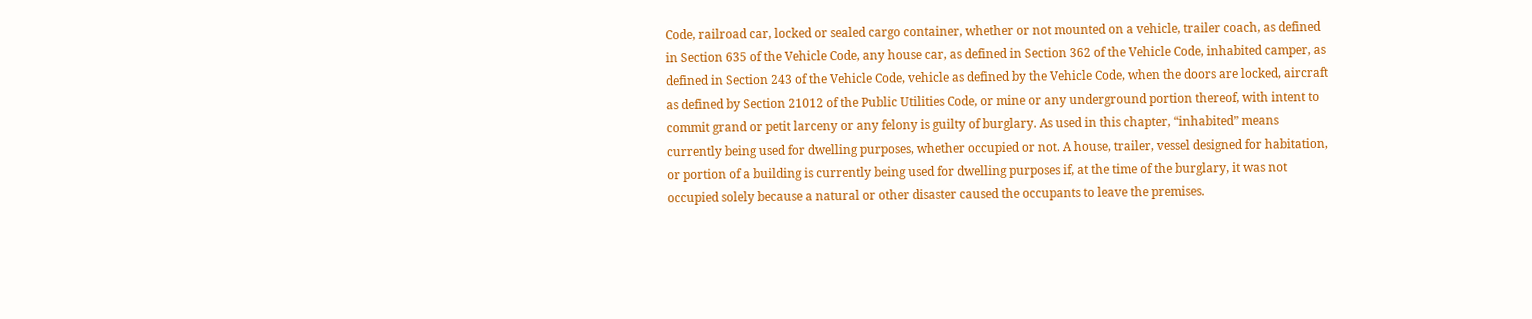Code, railroad car, locked or sealed cargo container, whether or not mounted on a vehicle, trailer coach, as defined in Section 635 of the Vehicle Code, any house car, as defined in Section 362 of the Vehicle Code, inhabited camper, as defined in Section 243 of the Vehicle Code, vehicle as defined by the Vehicle Code, when the doors are locked, aircraft as defined by Section 21012 of the Public Utilities Code, or mine or any underground portion thereof, with intent to commit grand or petit larceny or any felony is guilty of burglary. As used in this chapter, “inhabited” means currently being used for dwelling purposes, whether occupied or not. A house, trailer, vessel designed for habitation, or portion of a building is currently being used for dwelling purposes if, at the time of the burglary, it was not occupied solely because a natural or other disaster caused the occupants to leave the premises.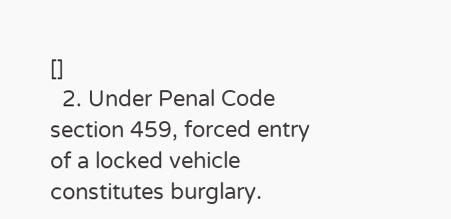[]
  2. Under Penal Code section 459, forced entry of a locked vehicle constitutes burglary.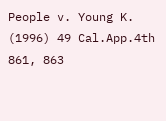People v. Young K. (1996) 49 Cal.App.4th 861, 863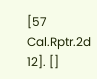[57 Cal.Rptr.2d 12]. []